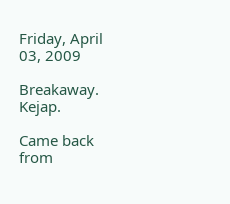Friday, April 03, 2009

Breakaway. Kejap.

Came back from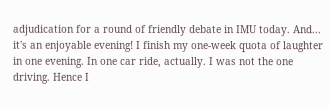adjudication for a round of friendly debate in IMU today. And... it's an enjoyable evening! I finish my one-week quota of laughter in one evening. In one car ride, actually. I was not the one driving. Hence I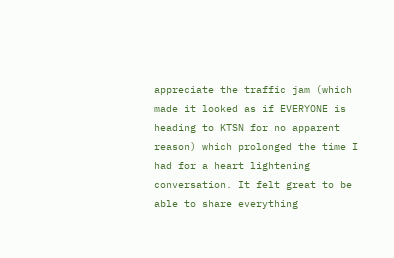appreciate the traffic jam (which made it looked as if EVERYONE is heading to KTSN for no apparent reason) which prolonged the time I had for a heart lightening conversation. It felt great to be able to share everything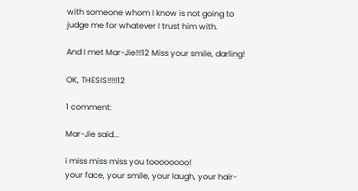with someone whom I know is not going to judge me for whatever I trust him with.

And I met Mar-Jie!!!12 Miss your smile, darling!

OK, THESIS!!!!!12

1 comment:

Mar-Jie said...

i miss miss miss you toooooooo!
your face, your smile, your laugh, your hair-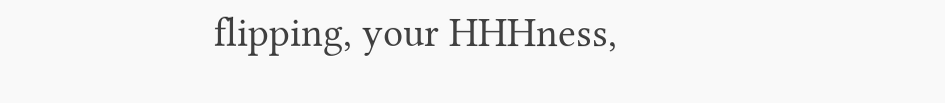flipping, your HHHness,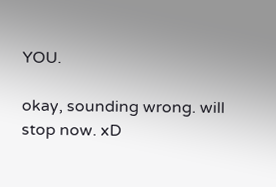YOU.

okay, sounding wrong. will stop now. xD